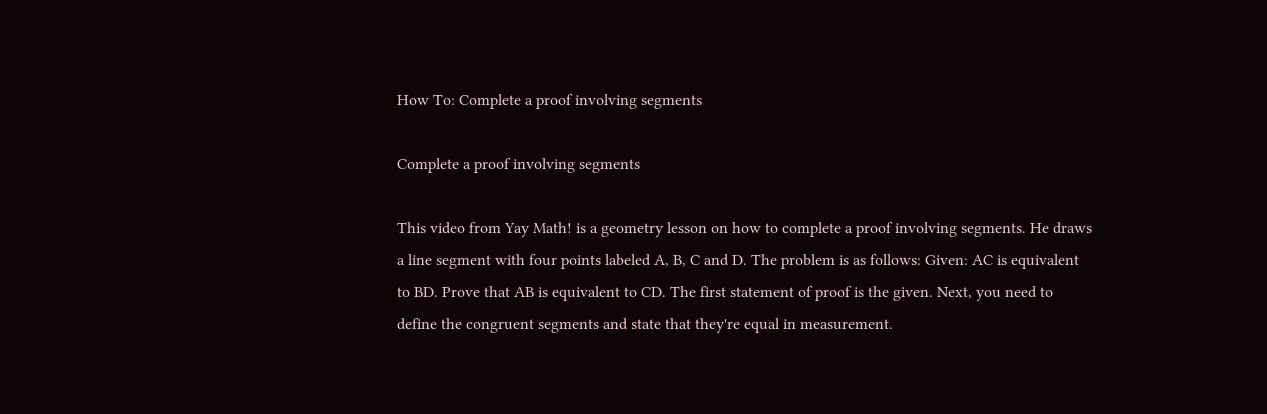How To: Complete a proof involving segments

Complete a proof involving segments

This video from Yay Math! is a geometry lesson on how to complete a proof involving segments. He draws a line segment with four points labeled A, B, C and D. The problem is as follows: Given: AC is equivalent to BD. Prove that AB is equivalent to CD. The first statement of proof is the given. Next, you need to define the congruent segments and state that they're equal in measurement.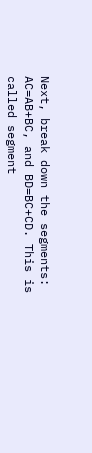Next, break down the segments: AC=AB+BC, and BD=BC+CD. This is called segment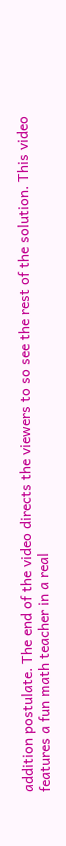addition postulate. The end of the video directs the viewers to so see the rest of the solution. This video features a fun math teacher in a real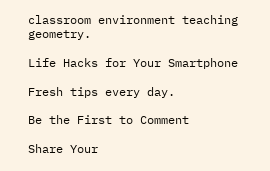classroom environment teaching geometry.

Life Hacks for Your Smartphone

Fresh tips every day.

Be the First to Comment

Share Your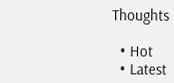Thoughts

  • Hot
  • Latest